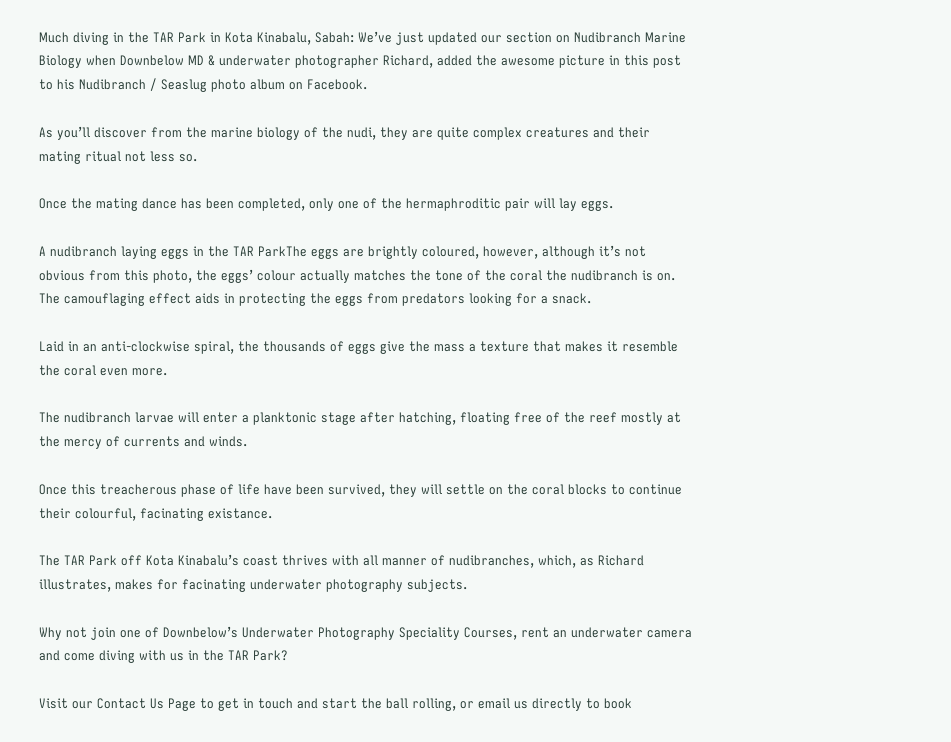Much diving in the TAR Park in Kota Kinabalu, Sabah: We’ve just updated our section on Nudibranch Marine Biology when Downbelow MD & underwater photographer Richard, added the awesome picture in this post to his Nudibranch / Seaslug photo album on Facebook.

As you’ll discover from the marine biology of the nudi, they are quite complex creatures and their mating ritual not less so.

Once the mating dance has been completed, only one of the hermaphroditic pair will lay eggs.

A nudibranch laying eggs in the TAR ParkThe eggs are brightly coloured, however, although it’s not obvious from this photo, the eggs’ colour actually matches the tone of the coral the nudibranch is on. The camouflaging effect aids in protecting the eggs from predators looking for a snack.

Laid in an anti-clockwise spiral, the thousands of eggs give the mass a texture that makes it resemble the coral even more.

The nudibranch larvae will enter a planktonic stage after hatching, floating free of the reef mostly at the mercy of currents and winds.

Once this treacherous phase of life have been survived, they will settle on the coral blocks to continue their colourful, facinating existance.

The TAR Park off Kota Kinabalu’s coast thrives with all manner of nudibranches, which, as Richard illustrates, makes for facinating underwater photography subjects.

Why not join one of Downbelow’s Underwater Photography Speciality Courses, rent an underwater camera and come diving with us in the TAR Park?

Visit our Contact Us Page to get in touch and start the ball rolling, or email us directly to book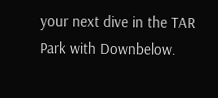your next dive in the TAR Park with Downbelow.